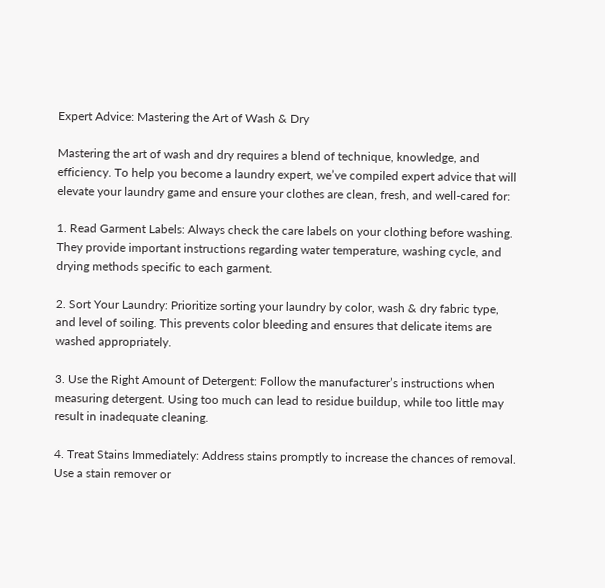Expert Advice: Mastering the Art of Wash & Dry

Mastering the art of wash and dry requires a blend of technique, knowledge, and efficiency. To help you become a laundry expert, we’ve compiled expert advice that will elevate your laundry game and ensure your clothes are clean, fresh, and well-cared for:

1. Read Garment Labels: Always check the care labels on your clothing before washing. They provide important instructions regarding water temperature, washing cycle, and drying methods specific to each garment.

2. Sort Your Laundry: Prioritize sorting your laundry by color, wash & dry fabric type, and level of soiling. This prevents color bleeding and ensures that delicate items are washed appropriately.

3. Use the Right Amount of Detergent: Follow the manufacturer’s instructions when measuring detergent. Using too much can lead to residue buildup, while too little may result in inadequate cleaning.

4. Treat Stains Immediately: Address stains promptly to increase the chances of removal. Use a stain remover or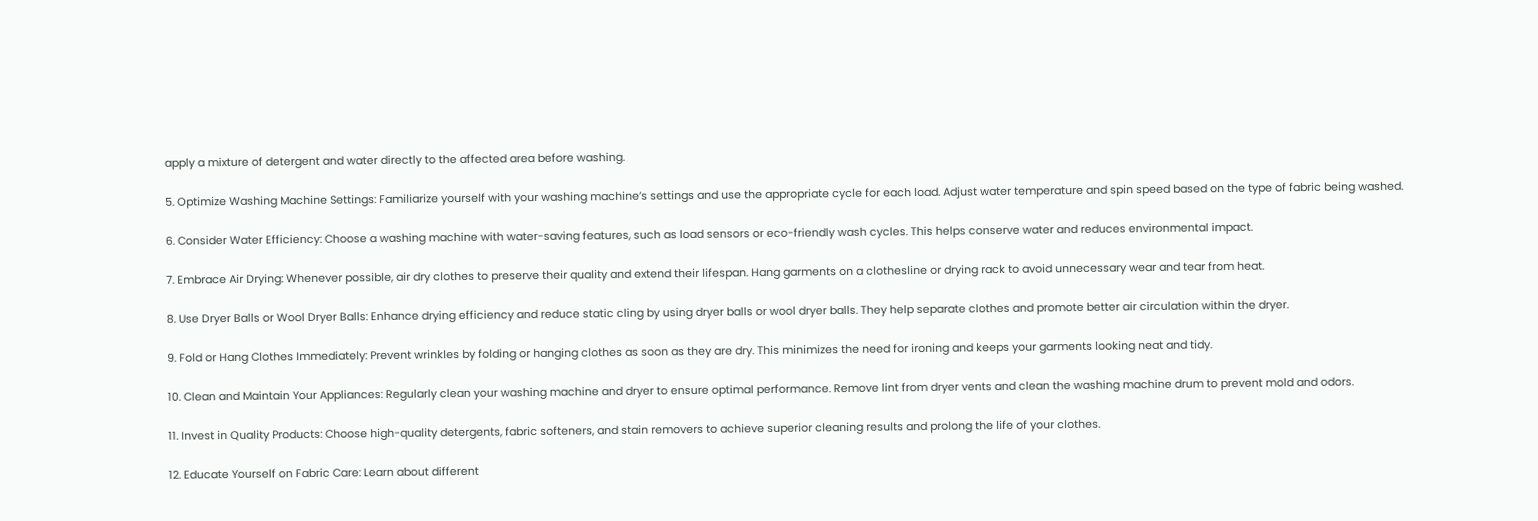apply a mixture of detergent and water directly to the affected area before washing.

5. Optimize Washing Machine Settings: Familiarize yourself with your washing machine’s settings and use the appropriate cycle for each load. Adjust water temperature and spin speed based on the type of fabric being washed.

6. Consider Water Efficiency: Choose a washing machine with water-saving features, such as load sensors or eco-friendly wash cycles. This helps conserve water and reduces environmental impact.

7. Embrace Air Drying: Whenever possible, air dry clothes to preserve their quality and extend their lifespan. Hang garments on a clothesline or drying rack to avoid unnecessary wear and tear from heat.

8. Use Dryer Balls or Wool Dryer Balls: Enhance drying efficiency and reduce static cling by using dryer balls or wool dryer balls. They help separate clothes and promote better air circulation within the dryer.

9. Fold or Hang Clothes Immediately: Prevent wrinkles by folding or hanging clothes as soon as they are dry. This minimizes the need for ironing and keeps your garments looking neat and tidy.

10. Clean and Maintain Your Appliances: Regularly clean your washing machine and dryer to ensure optimal performance. Remove lint from dryer vents and clean the washing machine drum to prevent mold and odors.

11. Invest in Quality Products: Choose high-quality detergents, fabric softeners, and stain removers to achieve superior cleaning results and prolong the life of your clothes.

12. Educate Yourself on Fabric Care: Learn about different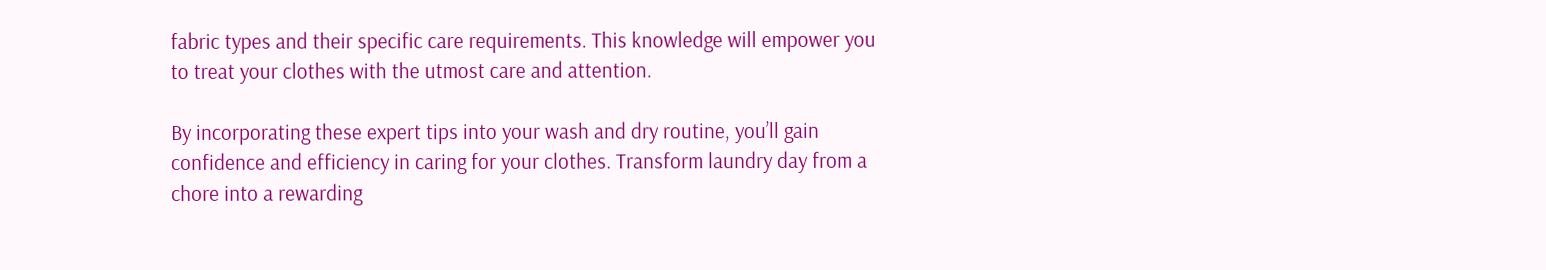fabric types and their specific care requirements. This knowledge will empower you to treat your clothes with the utmost care and attention.

By incorporating these expert tips into your wash and dry routine, you’ll gain confidence and efficiency in caring for your clothes. Transform laundry day from a chore into a rewarding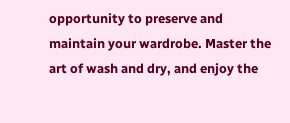opportunity to preserve and maintain your wardrobe. Master the art of wash and dry, and enjoy the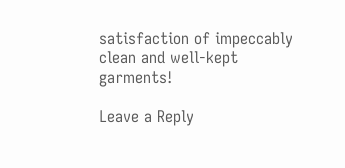satisfaction of impeccably clean and well-kept garments!

Leave a Reply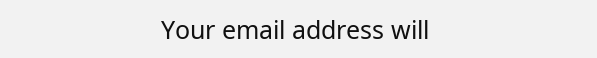Your email address will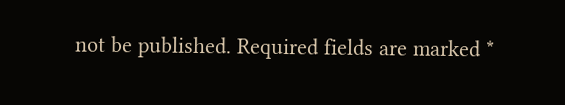not be published. Required fields are marked *